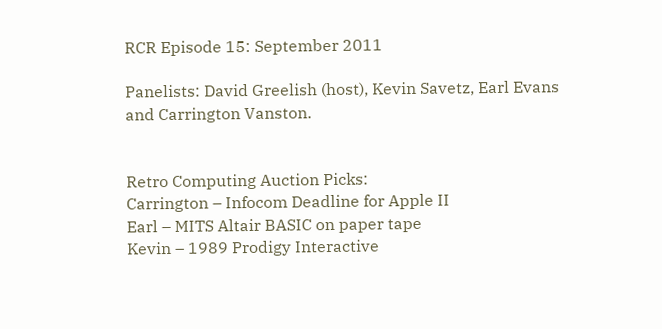RCR Episode 15: September 2011

Panelists: David Greelish (host), Kevin Savetz, Earl Evans and Carrington Vanston.


Retro Computing Auction Picks:
Carrington – Infocom Deadline for Apple II
Earl – MITS Altair BASIC on paper tape
Kevin – 1989 Prodigy Interactive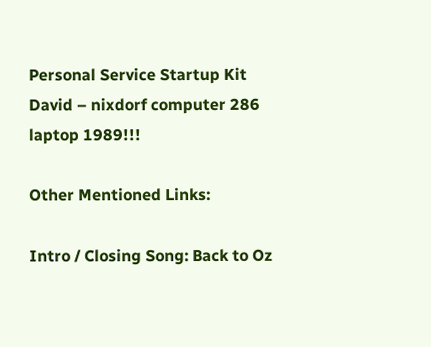Personal Service Startup Kit
David – nixdorf computer 286 laptop 1989!!!

Other Mentioned Links:

Intro / Closing Song: Back to Oz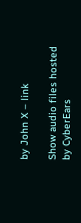by John X – link

Show audio files hosted by CyberEars